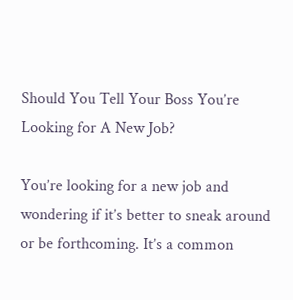Should You Tell Your Boss You’re Looking for A New Job?

You’re looking for a new job and wondering if it’s better to sneak around or be forthcoming. It’s a common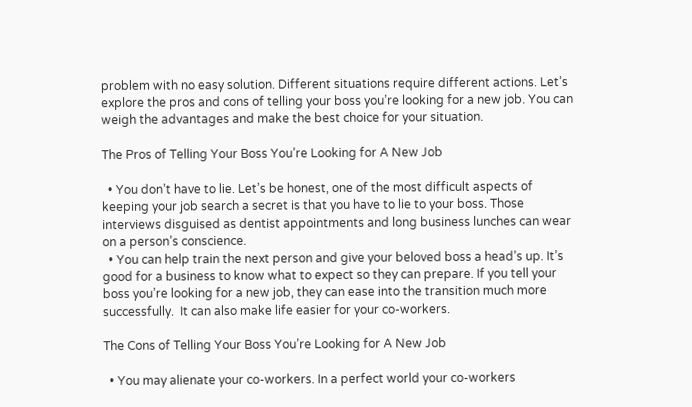problem with no easy solution. Different situations require different actions. Let’s explore the pros and cons of telling your boss you’re looking for a new job. You can weigh the advantages and make the best choice for your situation.

The Pros of Telling Your Boss You’re Looking for A New Job

  • You don’t have to lie. Let’s be honest, one of the most difficult aspects of keeping your job search a secret is that you have to lie to your boss. Those interviews disguised as dentist appointments and long business lunches can wear on a person’s conscience.
  • You can help train the next person and give your beloved boss a head’s up. It’s good for a business to know what to expect so they can prepare. If you tell your boss you’re looking for a new job, they can ease into the transition much more successfully.  It can also make life easier for your co-workers.

The Cons of Telling Your Boss You’re Looking for A New Job

  • You may alienate your co-workers. In a perfect world your co-workers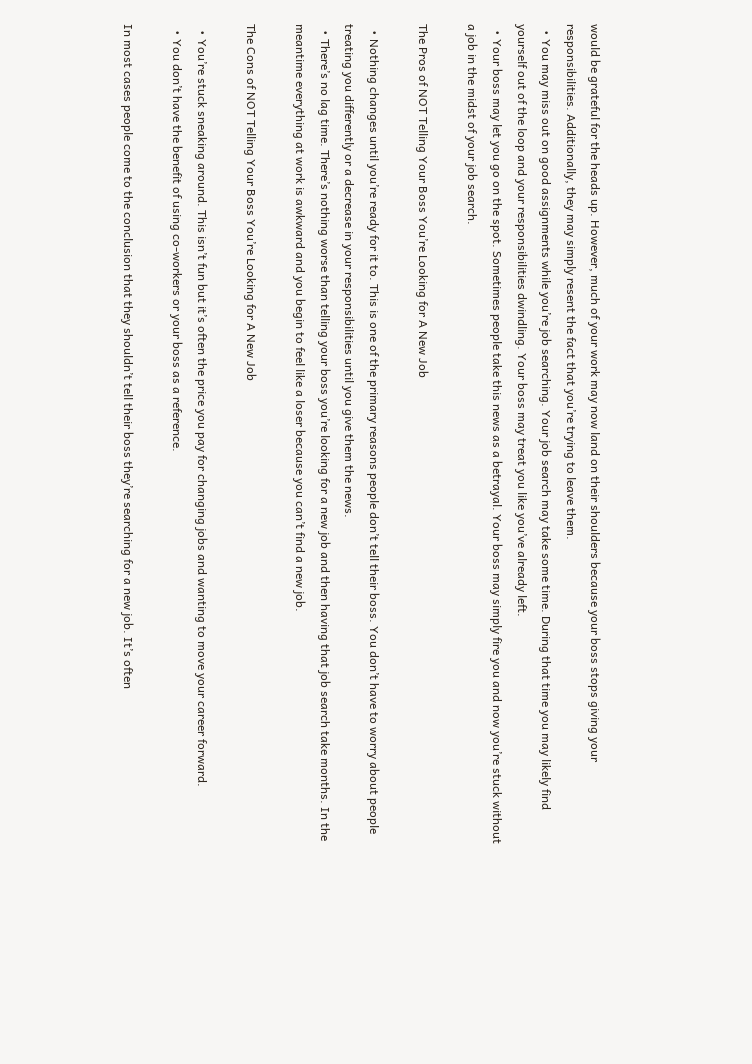would be grateful for the heads up. However, much of your work may now land on their shoulders because your boss stops giving your responsibilities. Additionally, they may simply resent the fact that you’re trying to leave them.
  • You may miss out on good assignments while you’re job searching. Your job search may take some time. During that time you may likely find yourself out of the loop and your responsibilities dwindling. Your boss may treat you like you’ve already left.
  • Your boss may let you go on the spot. Sometimes people take this news as a betrayal. Your boss may simply fire you and now you’re stuck without a job in the midst of your job search.

The Pros of NOT Telling Your Boss You’re Looking for A New Job

  • Nothing changes until you’re ready for it to. This is one of the primary reasons people don’t tell their boss. You don’t have to worry about people treating you differently or a decrease in your responsibilities until you give them the news.
  • There’s no lag time. There’s nothing worse than telling your boss you’re looking for a new job and then having that job search take months. In the meantime everything at work is awkward and you begin to feel like a loser because you can’t find a new job.

The Cons of NOT Telling Your Boss You’re Looking for A New Job

  • You’re stuck sneaking around. This isn’t fun but it’s often the price you pay for changing jobs and wanting to move your career forward.
  • You don’t have the benefit of using co-workers or your boss as a reference.

In most cases people come to the conclusion that they shouldn’t tell their boss they’re searching for a new job. It’s often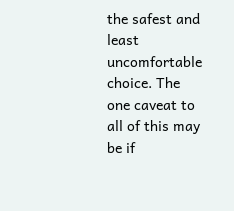the safest and least uncomfortable choice. The one caveat to all of this may be if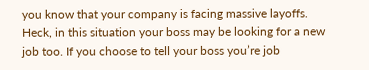you know that your company is facing massive layoffs. Heck, in this situation your boss may be looking for a new job too. If you choose to tell your boss you’re job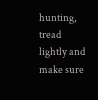hunting, tread lightly and make sure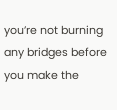you’re not burning any bridges before you make the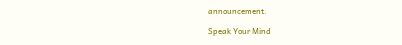announcement.

Speak Your Mind